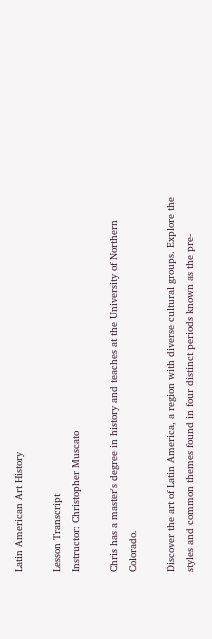Latin American Art History

Lesson Transcript
Instructor: Christopher Muscato

Chris has a master's degree in history and teaches at the University of Northern Colorado.

Discover the art of Latin America, a region with diverse cultural groups. Explore the styles and common themes found in four distinct periods known as the pre-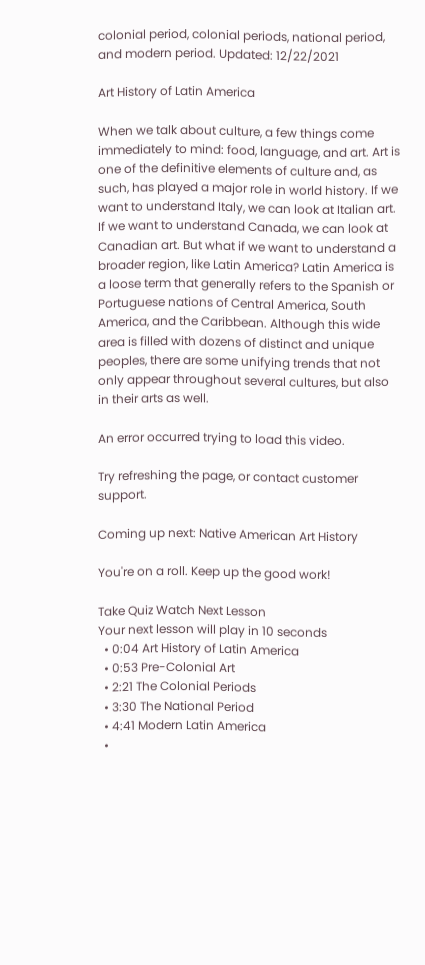colonial period, colonial periods, national period, and modern period. Updated: 12/22/2021

Art History of Latin America

When we talk about culture, a few things come immediately to mind: food, language, and art. Art is one of the definitive elements of culture and, as such, has played a major role in world history. If we want to understand Italy, we can look at Italian art. If we want to understand Canada, we can look at Canadian art. But what if we want to understand a broader region, like Latin America? Latin America is a loose term that generally refers to the Spanish or Portuguese nations of Central America, South America, and the Caribbean. Although this wide area is filled with dozens of distinct and unique peoples, there are some unifying trends that not only appear throughout several cultures, but also in their arts as well.

An error occurred trying to load this video.

Try refreshing the page, or contact customer support.

Coming up next: Native American Art History

You're on a roll. Keep up the good work!

Take Quiz Watch Next Lesson
Your next lesson will play in 10 seconds
  • 0:04 Art History of Latin America
  • 0:53 Pre-Colonial Art
  • 2:21 The Colonial Periods
  • 3:30 The National Period
  • 4:41 Modern Latin America
  •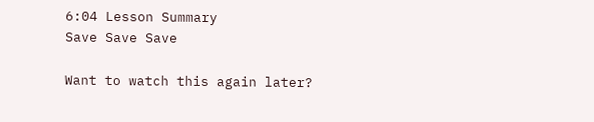6:04 Lesson Summary
Save Save Save

Want to watch this again later?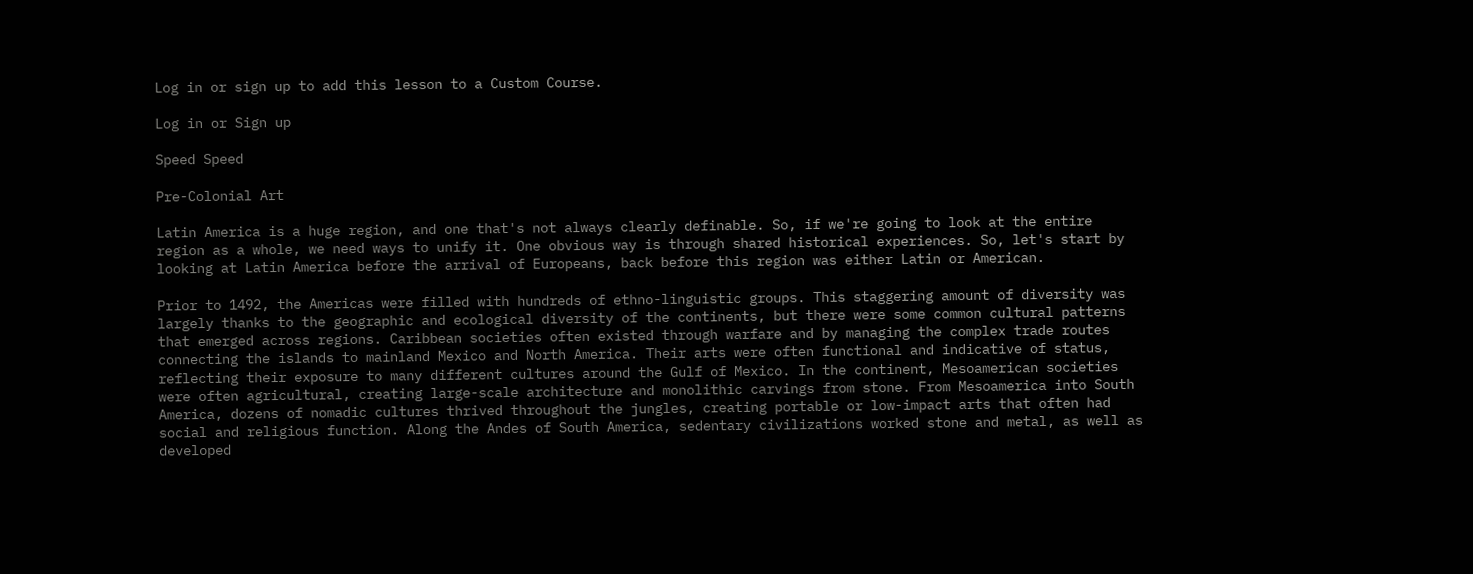Log in or sign up to add this lesson to a Custom Course.

Log in or Sign up

Speed Speed

Pre-Colonial Art

Latin America is a huge region, and one that's not always clearly definable. So, if we're going to look at the entire region as a whole, we need ways to unify it. One obvious way is through shared historical experiences. So, let's start by looking at Latin America before the arrival of Europeans, back before this region was either Latin or American.

Prior to 1492, the Americas were filled with hundreds of ethno-linguistic groups. This staggering amount of diversity was largely thanks to the geographic and ecological diversity of the continents, but there were some common cultural patterns that emerged across regions. Caribbean societies often existed through warfare and by managing the complex trade routes connecting the islands to mainland Mexico and North America. Their arts were often functional and indicative of status, reflecting their exposure to many different cultures around the Gulf of Mexico. In the continent, Mesoamerican societies were often agricultural, creating large-scale architecture and monolithic carvings from stone. From Mesoamerica into South America, dozens of nomadic cultures thrived throughout the jungles, creating portable or low-impact arts that often had social and religious function. Along the Andes of South America, sedentary civilizations worked stone and metal, as well as developed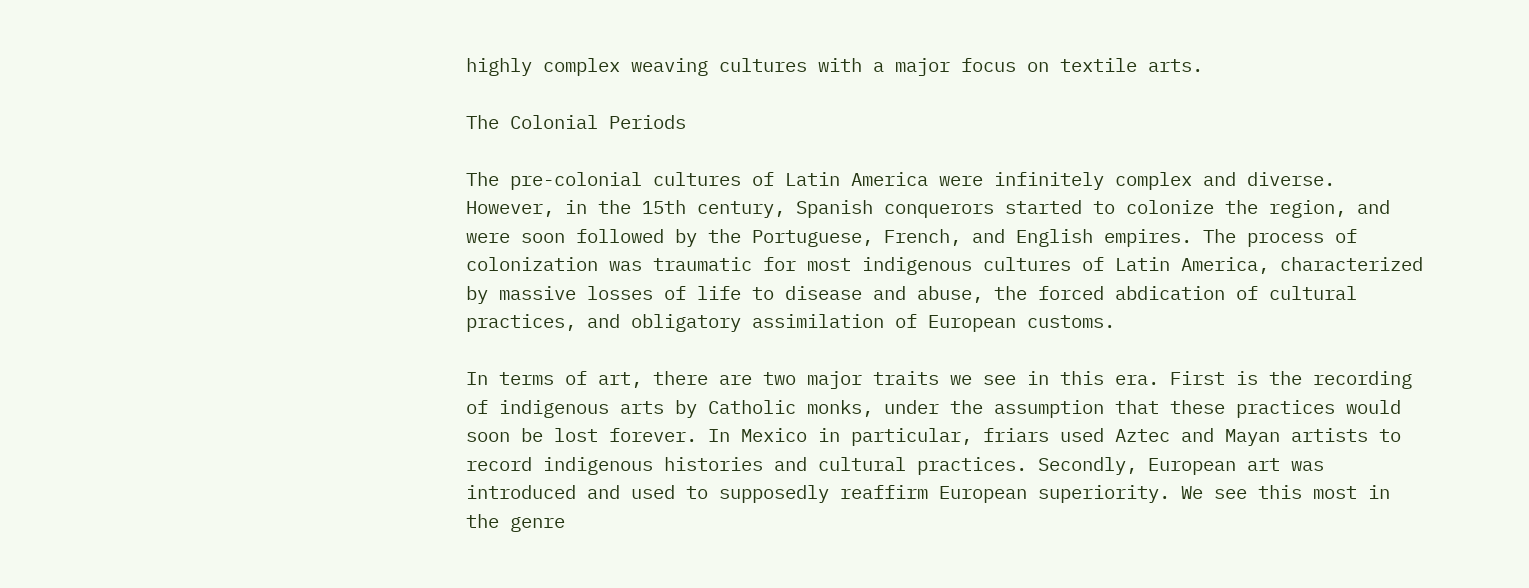highly complex weaving cultures with a major focus on textile arts.

The Colonial Periods

The pre-colonial cultures of Latin America were infinitely complex and diverse. However, in the 15th century, Spanish conquerors started to colonize the region, and were soon followed by the Portuguese, French, and English empires. The process of colonization was traumatic for most indigenous cultures of Latin America, characterized by massive losses of life to disease and abuse, the forced abdication of cultural practices, and obligatory assimilation of European customs.

In terms of art, there are two major traits we see in this era. First is the recording of indigenous arts by Catholic monks, under the assumption that these practices would soon be lost forever. In Mexico in particular, friars used Aztec and Mayan artists to record indigenous histories and cultural practices. Secondly, European art was introduced and used to supposedly reaffirm European superiority. We see this most in the genre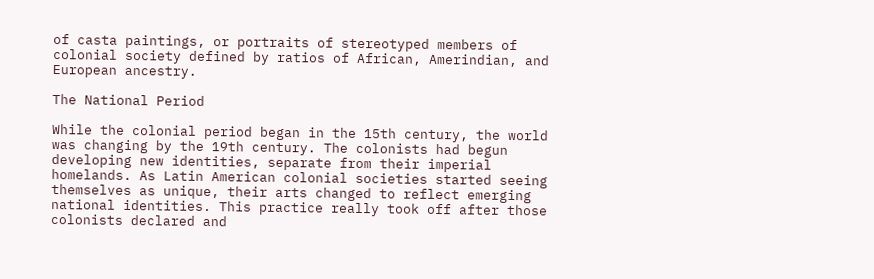of casta paintings, or portraits of stereotyped members of colonial society defined by ratios of African, Amerindian, and European ancestry.

The National Period

While the colonial period began in the 15th century, the world was changing by the 19th century. The colonists had begun developing new identities, separate from their imperial homelands. As Latin American colonial societies started seeing themselves as unique, their arts changed to reflect emerging national identities. This practice really took off after those colonists declared and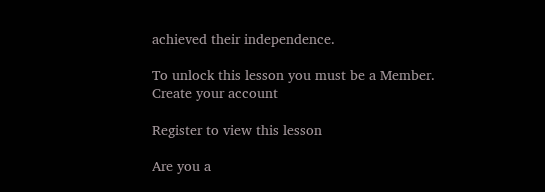achieved their independence.

To unlock this lesson you must be a Member.
Create your account

Register to view this lesson

Are you a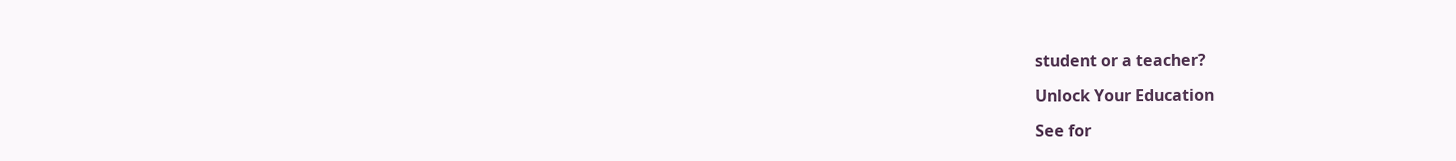student or a teacher?

Unlock Your Education

See for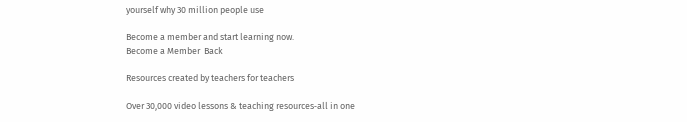yourself why 30 million people use

Become a member and start learning now.
Become a Member  Back

Resources created by teachers for teachers

Over 30,000 video lessons & teaching resources‐all in one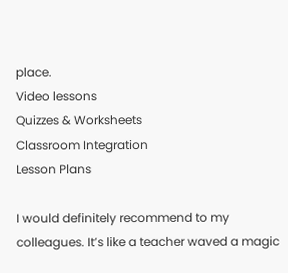place.
Video lessons
Quizzes & Worksheets
Classroom Integration
Lesson Plans

I would definitely recommend to my colleagues. It’s like a teacher waved a magic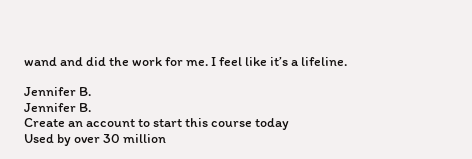wand and did the work for me. I feel like it’s a lifeline.

Jennifer B.
Jennifer B.
Create an account to start this course today
Used by over 30 million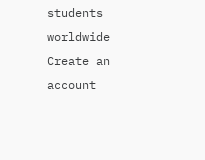students worldwide
Create an account